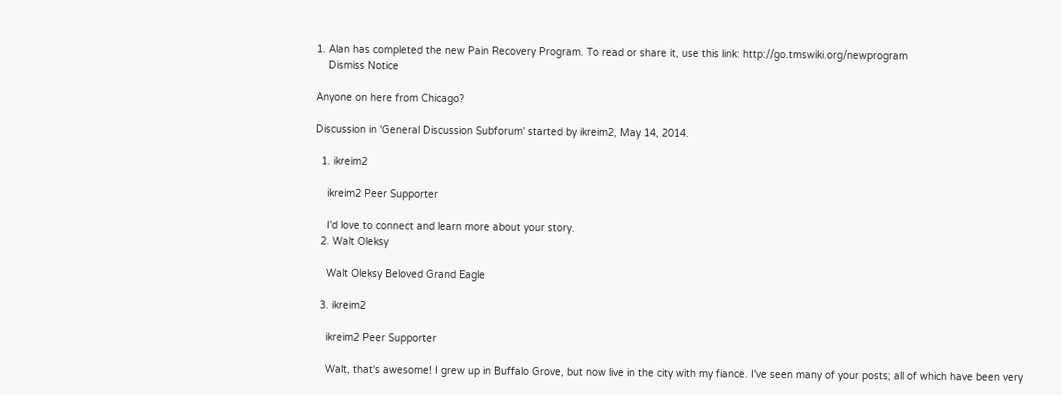1. Alan has completed the new Pain Recovery Program. To read or share it, use this link: http://go.tmswiki.org/newprogram
    Dismiss Notice

Anyone on here from Chicago?

Discussion in 'General Discussion Subforum' started by ikreim2, May 14, 2014.

  1. ikreim2

    ikreim2 Peer Supporter

    I'd love to connect and learn more about your story.
  2. Walt Oleksy

    Walt Oleksy Beloved Grand Eagle

  3. ikreim2

    ikreim2 Peer Supporter

    Walt, that's awesome! I grew up in Buffalo Grove, but now live in the city with my fiance. I've seen many of your posts; all of which have been very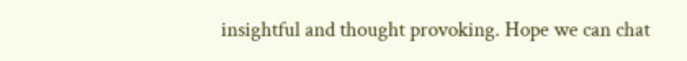insightful and thought provoking. Hope we can chat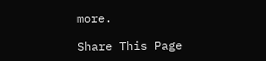more.

Share This Page